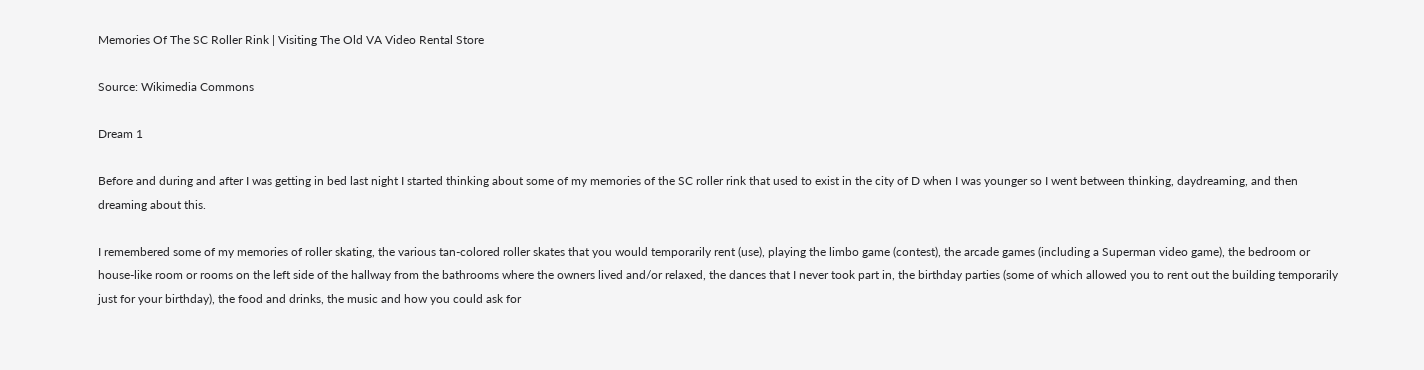Memories Of The SC Roller Rink | Visiting The Old VA Video Rental Store

Source: Wikimedia Commons

Dream 1

Before and during and after I was getting in bed last night I started thinking about some of my memories of the SC roller rink that used to exist in the city of D when I was younger so I went between thinking, daydreaming, and then dreaming about this.

I remembered some of my memories of roller skating, the various tan-colored roller skates that you would temporarily rent (use), playing the limbo game (contest), the arcade games (including a Superman video game), the bedroom or house-like room or rooms on the left side of the hallway from the bathrooms where the owners lived and/or relaxed, the dances that I never took part in, the birthday parties (some of which allowed you to rent out the building temporarily just for your birthday), the food and drinks, the music and how you could ask for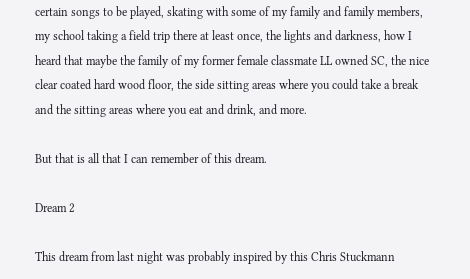certain songs to be played, skating with some of my family and family members, my school taking a field trip there at least once, the lights and darkness, how I heard that maybe the family of my former female classmate LL owned SC, the nice clear coated hard wood floor, the side sitting areas where you could take a break and the sitting areas where you eat and drink, and more.

But that is all that I can remember of this dream.

Dream 2

This dream from last night was probably inspired by this Chris Stuckmann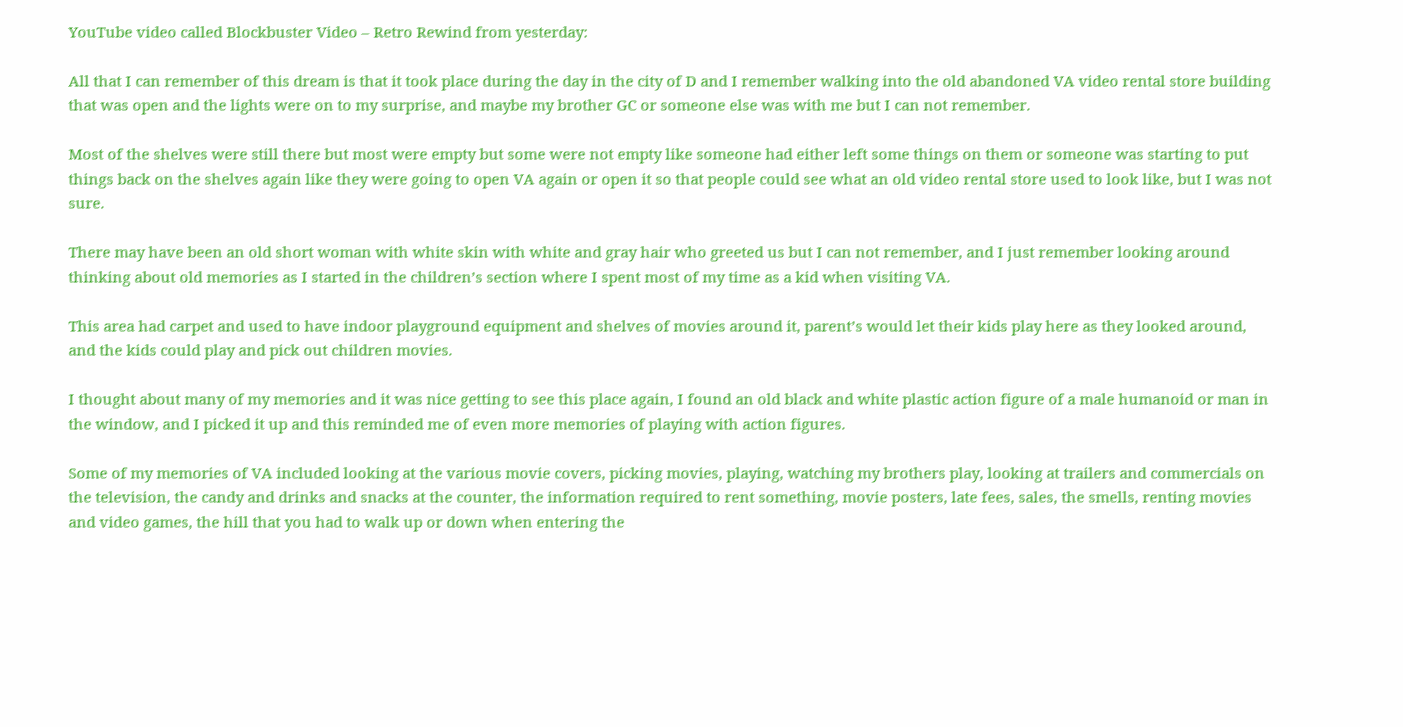YouTube video called Blockbuster Video – Retro Rewind from yesterday:

All that I can remember of this dream is that it took place during the day in the city of D and I remember walking into the old abandoned VA video rental store building that was open and the lights were on to my surprise, and maybe my brother GC or someone else was with me but I can not remember.

Most of the shelves were still there but most were empty but some were not empty like someone had either left some things on them or someone was starting to put things back on the shelves again like they were going to open VA again or open it so that people could see what an old video rental store used to look like, but I was not sure.

There may have been an old short woman with white skin with white and gray hair who greeted us but I can not remember, and I just remember looking around thinking about old memories as I started in the children’s section where I spent most of my time as a kid when visiting VA.

This area had carpet and used to have indoor playground equipment and shelves of movies around it, parent’s would let their kids play here as they looked around, and the kids could play and pick out children movies.

I thought about many of my memories and it was nice getting to see this place again, I found an old black and white plastic action figure of a male humanoid or man in the window, and I picked it up and this reminded me of even more memories of playing with action figures.

Some of my memories of VA included looking at the various movie covers, picking movies, playing, watching my brothers play, looking at trailers and commercials on the television, the candy and drinks and snacks at the counter, the information required to rent something, movie posters, late fees, sales, the smells, renting movies and video games, the hill that you had to walk up or down when entering the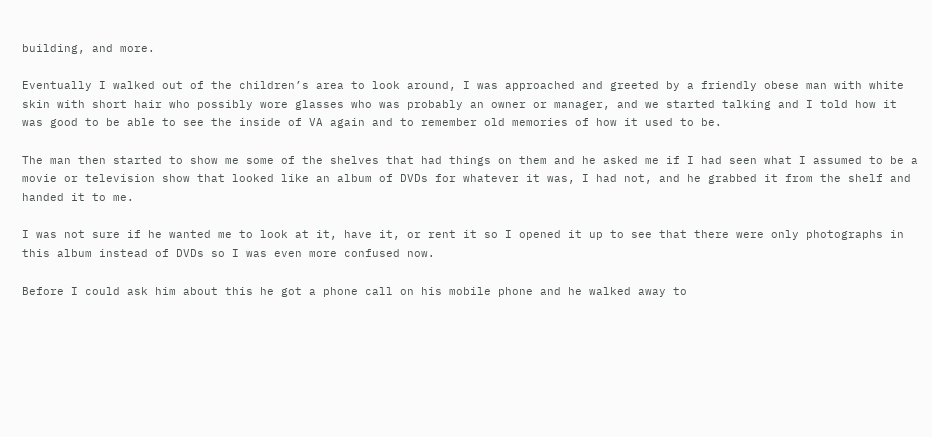building, and more.

Eventually I walked out of the children’s area to look around, I was approached and greeted by a friendly obese man with white skin with short hair who possibly wore glasses who was probably an owner or manager, and we started talking and I told how it was good to be able to see the inside of VA again and to remember old memories of how it used to be.

The man then started to show me some of the shelves that had things on them and he asked me if I had seen what I assumed to be a movie or television show that looked like an album of DVDs for whatever it was, I had not, and he grabbed it from the shelf and handed it to me.

I was not sure if he wanted me to look at it, have it, or rent it so I opened it up to see that there were only photographs in this album instead of DVDs so I was even more confused now.

Before I could ask him about this he got a phone call on his mobile phone and he walked away to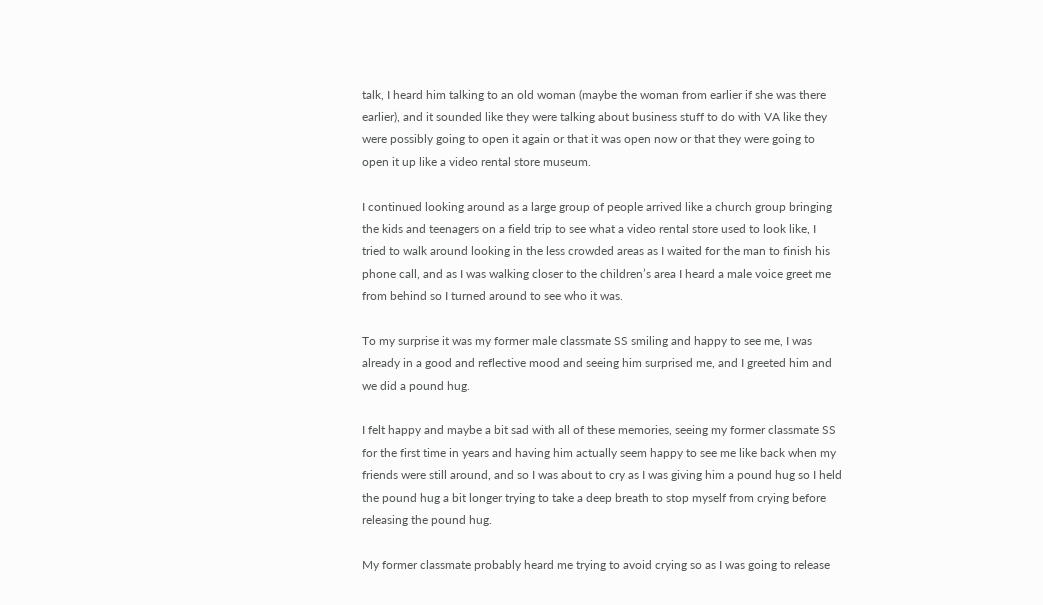talk, I heard him talking to an old woman (maybe the woman from earlier if she was there earlier), and it sounded like they were talking about business stuff to do with VA like they were possibly going to open it again or that it was open now or that they were going to open it up like a video rental store museum.

I continued looking around as a large group of people arrived like a church group bringing the kids and teenagers on a field trip to see what a video rental store used to look like, I tried to walk around looking in the less crowded areas as I waited for the man to finish his phone call, and as I was walking closer to the children’s area I heard a male voice greet me from behind so I turned around to see who it was.

To my surprise it was my former male classmate SS smiling and happy to see me, I was already in a good and reflective mood and seeing him surprised me, and I greeted him and we did a pound hug.

I felt happy and maybe a bit sad with all of these memories, seeing my former classmate SS for the first time in years and having him actually seem happy to see me like back when my friends were still around, and so I was about to cry as I was giving him a pound hug so I held the pound hug a bit longer trying to take a deep breath to stop myself from crying before releasing the pound hug.

My former classmate probably heard me trying to avoid crying so as I was going to release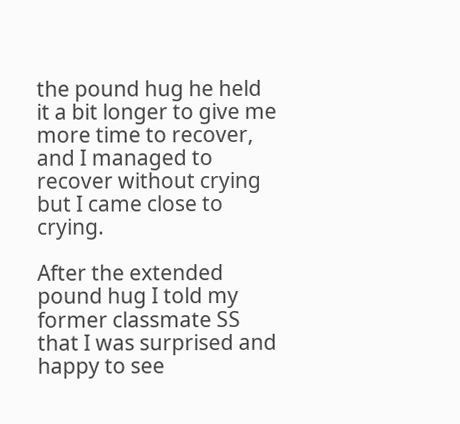the pound hug he held it a bit longer to give me more time to recover, and I managed to recover without crying but I came close to crying.

After the extended pound hug I told my former classmate SS that I was surprised and happy to see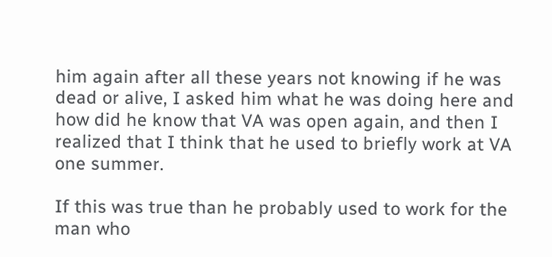him again after all these years not knowing if he was dead or alive, I asked him what he was doing here and how did he know that VA was open again, and then I realized that I think that he used to briefly work at VA one summer.

If this was true than he probably used to work for the man who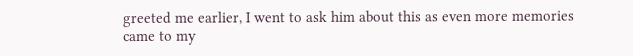greeted me earlier, I went to ask him about this as even more memories came to my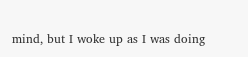mind, but I woke up as I was doing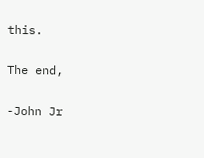this.

The end,

-John Jr